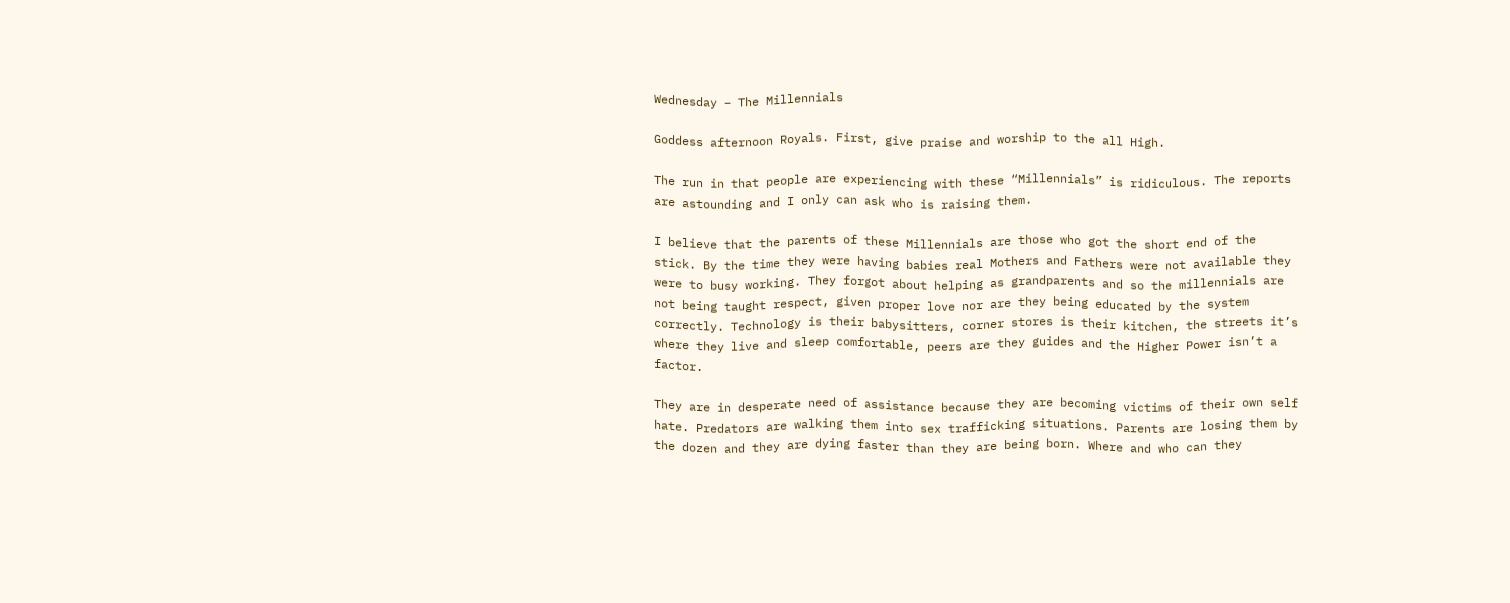Wednesday – The Millennials

Goddess afternoon Royals. First, give praise and worship to the all High.

The run in that people are experiencing with these “Millennials” is ridiculous. The reports are astounding and I only can ask who is raising them.

I believe that the parents of these Millennials are those who got the short end of the stick. By the time they were having babies real Mothers and Fathers were not available they were to busy working. They forgot about helping as grandparents and so the millennials are not being taught respect, given proper love nor are they being educated by the system correctly. Technology is their babysitters, corner stores is their kitchen, the streets it’s where they live and sleep comfortable, peers are they guides and the Higher Power isn’t a factor.

They are in desperate need of assistance because they are becoming victims of their own self hate. Predators are walking them into sex trafficking situations. Parents are losing them by the dozen and they are dying faster than they are being born. Where and who can they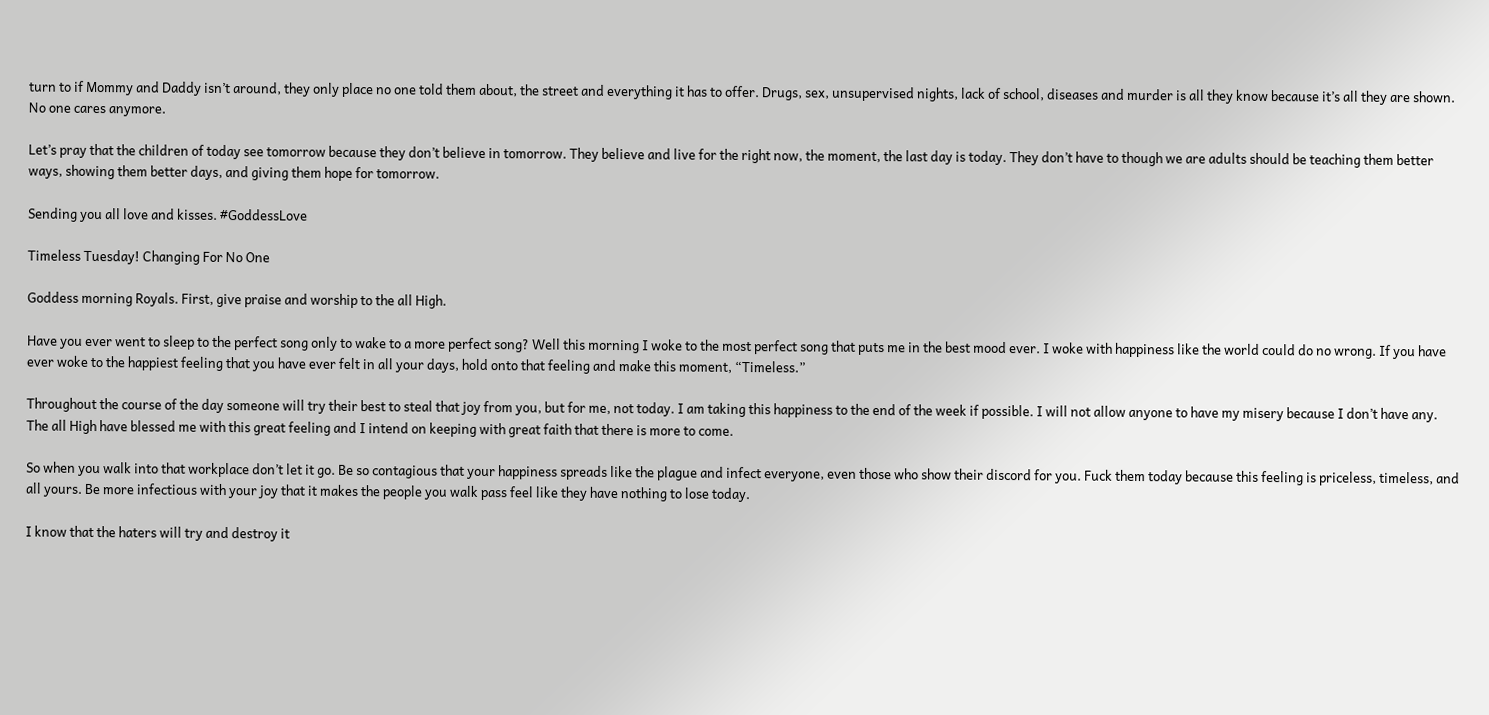turn to if Mommy and Daddy isn’t around, they only place no one told them about, the street and everything it has to offer. Drugs, sex, unsupervised nights, lack of school, diseases and murder is all they know because it’s all they are shown. No one cares anymore.

Let’s pray that the children of today see tomorrow because they don’t believe in tomorrow. They believe and live for the right now, the moment, the last day is today. They don’t have to though we are adults should be teaching them better ways, showing them better days, and giving them hope for tomorrow.

Sending you all love and kisses. #GoddessLove

Timeless Tuesday! Changing For No One

Goddess morning Royals. First, give praise and worship to the all High.

Have you ever went to sleep to the perfect song only to wake to a more perfect song? Well this morning I woke to the most perfect song that puts me in the best mood ever. I woke with happiness like the world could do no wrong. If you have ever woke to the happiest feeling that you have ever felt in all your days, hold onto that feeling and make this moment, “Timeless.”

Throughout the course of the day someone will try their best to steal that joy from you, but for me, not today. I am taking this happiness to the end of the week if possible. I will not allow anyone to have my misery because I don’t have any. The all High have blessed me with this great feeling and I intend on keeping with great faith that there is more to come.

So when you walk into that workplace don’t let it go. Be so contagious that your happiness spreads like the plague and infect everyone, even those who show their discord for you. Fuck them today because this feeling is priceless, timeless, and all yours. Be more infectious with your joy that it makes the people you walk pass feel like they have nothing to lose today.

I know that the haters will try and destroy it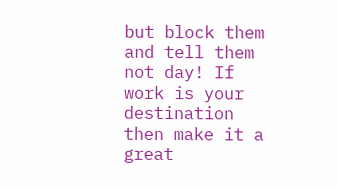but block them and tell them not day! If work is your destination then make it a great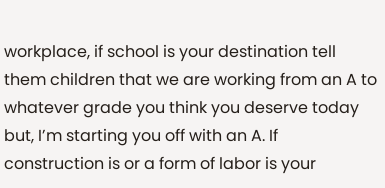workplace, if school is your destination tell them children that we are working from an A to whatever grade you think you deserve today but, I’m starting you off with an A. If construction is or a form of labor is your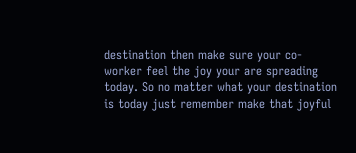destination then make sure your co-worker feel the joy your are spreading today. So no matter what your destination is today just remember make that joyful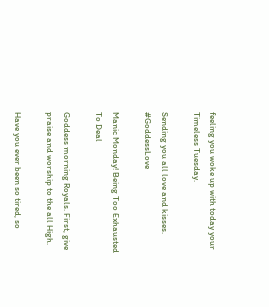feeling you woke up with today your Timeless Tuesday.

Sending you all love and kisses. #GoddessLove

Manic Monday! Being Too Exhausted To Deal

Goddess morning Royals. First, give praise and worship to the all High.

Have you ever been so tired, so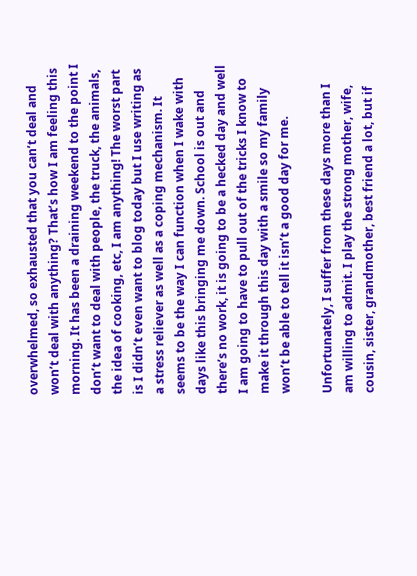overwhelmed, so exhausted that you can’t deal and won’t deal with anything? That’s how I am feeling this morning. It has been a draining weekend to the point I don’t want to deal with people, the truck, the animals, the idea of cooking, etc, I am anything! The worst part is I didn’t even want to blog today but I use writing as a stress reliever as well as a coping mechanism. It seems to be the way I can function when I wake with days like this bringing me down. School is out and there’s no work, it is going to be a hecked day and well I am going to have to pull out of the tricks I know to make it through this day with a smile so my family won’t be able to tell it isn’t a good day for me.

Unfortunately, I suffer from these days more than I am willing to admit. I play the strong mother, wife, cousin, sister, grandmother, best friend a lot, but if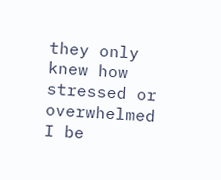they only knew how stressed or overwhelmed I be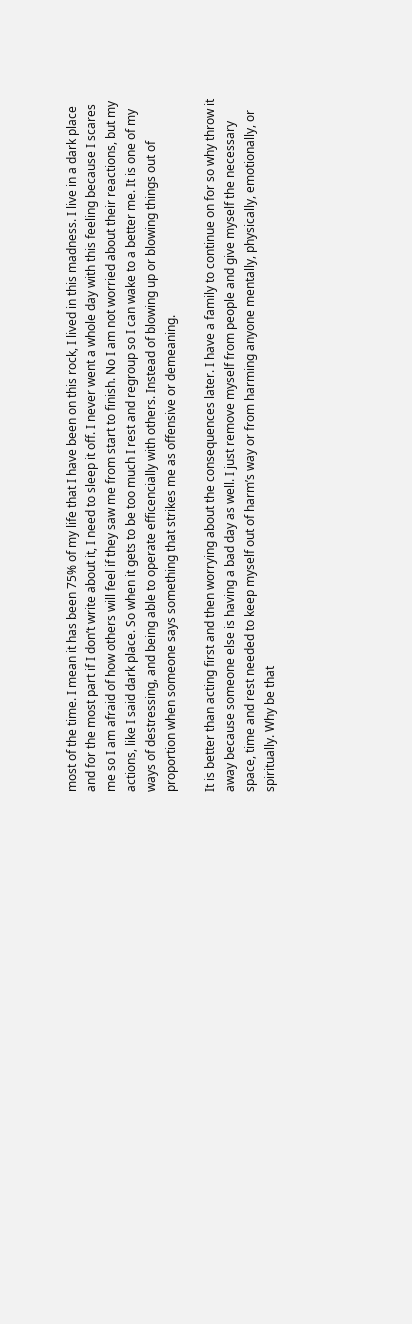most of the time. I mean it has been 75% of my life that I have been on this rock, I lived in this madness. I live in a dark place and for the most part if I don’t write about it, I need to sleep it off. I never went a whole day with this feeling because I scares me so I am afraid of how others will feel if they saw me from start to finish. No I am not worried about their reactions, but my actions, like I said dark place. So when it gets to be too much I rest and regroup so I can wake to a better me. It is one of my ways of destressing, and being able to operate efficencially with others. Instead of blowing up or blowing things out of proportion when someone says something that strikes me as offensive or demeaning.

It is better than acting first and then worrying about the consequences later. I have a family to continue on for so why throw it away because someone else is having a bad day as well. I just remove myself from people and give myself the necessary space, time and rest needed to keep myself out of harm’s way or from harming anyone mentally, physically, emotionally, or spiritually. Why be that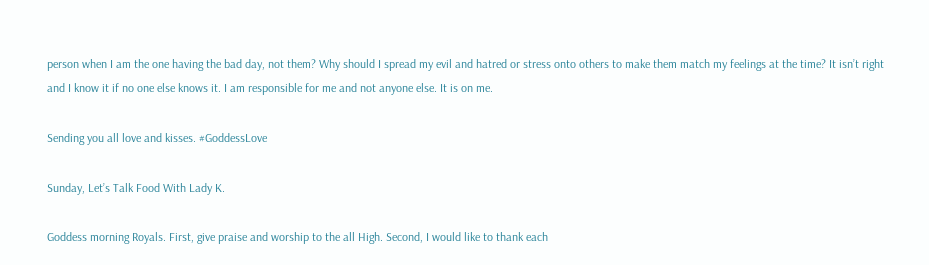person when I am the one having the bad day, not them? Why should I spread my evil and hatred or stress onto others to make them match my feelings at the time? It isn’t right and I know it if no one else knows it. I am responsible for me and not anyone else. It is on me.

Sending you all love and kisses. #GoddessLove

Sunday, Let’s Talk Food With Lady K.

Goddess morning Royals. First, give praise and worship to the all High. Second, I would like to thank each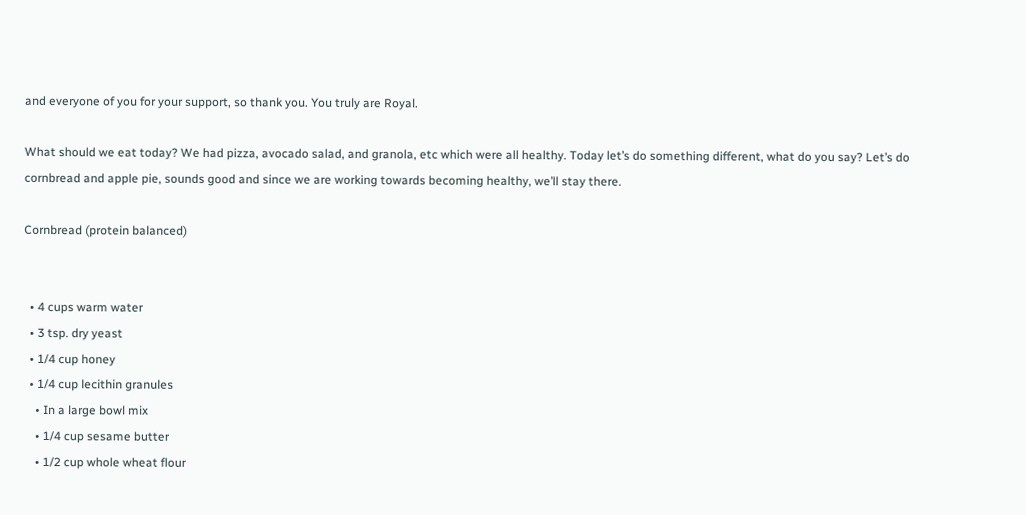and everyone of you for your support, so thank you. You truly are Royal.

What should we eat today? We had pizza, avocado salad, and granola, etc which were all healthy. Today let’s do something different, what do you say? Let’s do cornbread and apple pie, sounds good and since we are working towards becoming healthy, we’ll stay there.

Cornbread (protein balanced)


  • 4 cups warm water
  • 3 tsp. dry yeast
  • 1/4 cup honey
  • 1/4 cup lecithin granules
    • In a large bowl mix
    • 1/4 cup sesame butter
    • 1/2 cup whole wheat flour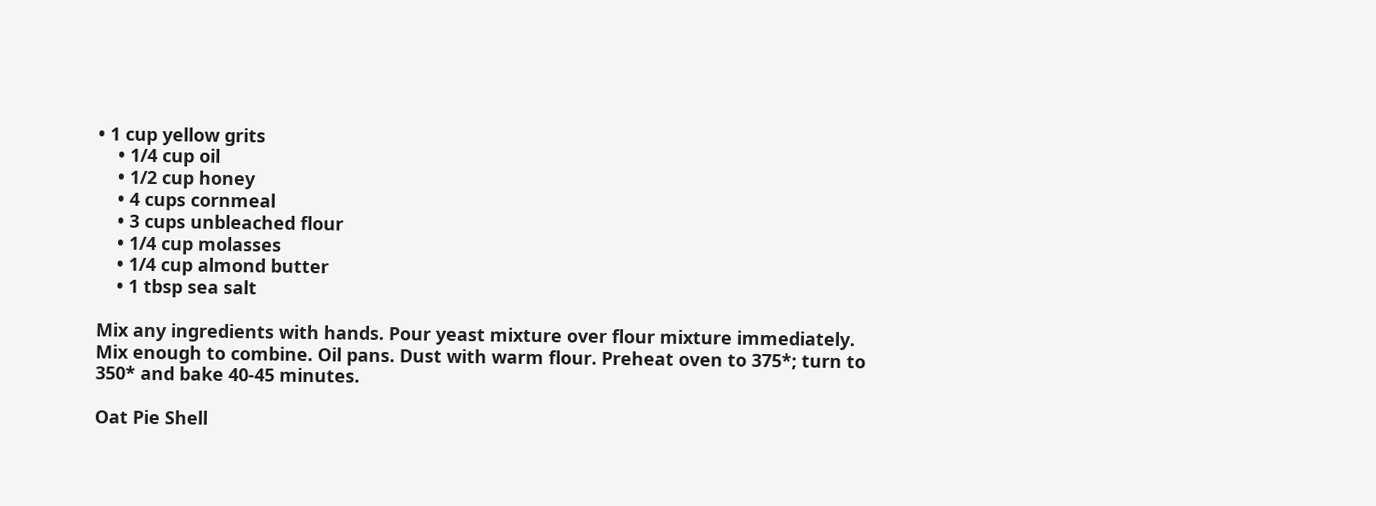• 1 cup yellow grits
    • 1/4 cup oil
    • 1/2 cup honey
    • 4 cups cornmeal
    • 3 cups unbleached flour
    • 1/4 cup molasses
    • 1/4 cup almond butter
    • 1 tbsp sea salt

Mix any ingredients with hands. Pour yeast mixture over flour mixture immediately. Mix enough to combine. Oil pans. Dust with warm flour. Preheat oven to 375*; turn to 350* and bake 40-45 minutes.

Oat Pie Shell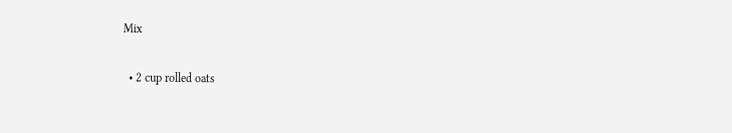Mix

  • 2 cup rolled oats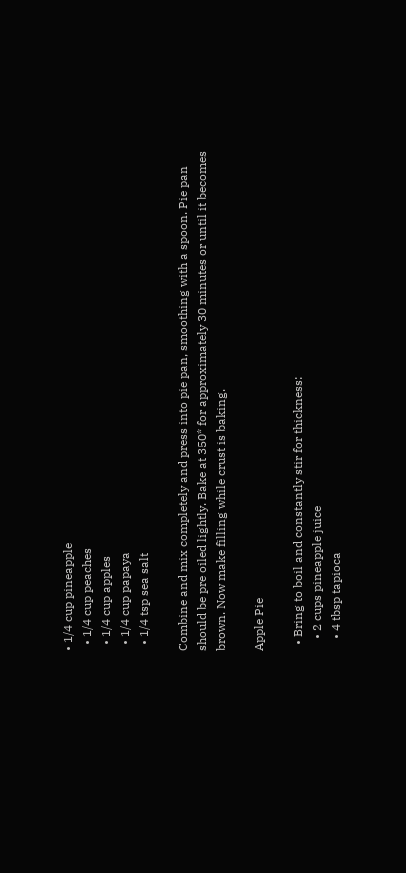• 1/4 cup pineapple
  • 1/4 cup peaches
  • 1/4 cup apples
  • 1/4 cup papaya
  • 1/4 tsp sea salt

Combine and mix completely and press into pie pan, smoothing with a spoon. Pie pan should be pre oiled lightly. Bake at 350* for approximately 30 minutes or until it becomes brown. Now make filling while crust is baking.

Apple Pie

  • Bring to boil and constantly stir for thickness:
    • 2 cups pineapple juice
    • 4 tbsp tapioca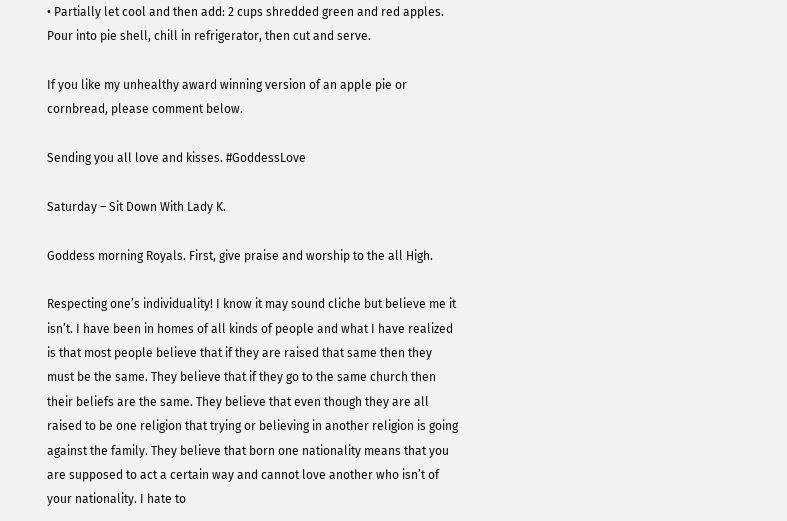• Partially let cool and then add: 2 cups shredded green and red apples. Pour into pie shell, chill in refrigerator, then cut and serve.

If you like my unhealthy award winning version of an apple pie or cornbread, please comment below.

Sending you all love and kisses. #GoddessLove

Saturday – Sit Down With Lady K.

Goddess morning Royals. First, give praise and worship to the all High.

Respecting one’s individuality! I know it may sound cliche but believe me it isn’t. I have been in homes of all kinds of people and what I have realized is that most people believe that if they are raised that same then they must be the same. They believe that if they go to the same church then their beliefs are the same. They believe that even though they are all raised to be one religion that trying or believing in another religion is going against the family. They believe that born one nationality means that you are supposed to act a certain way and cannot love another who isn’t of your nationality. I hate to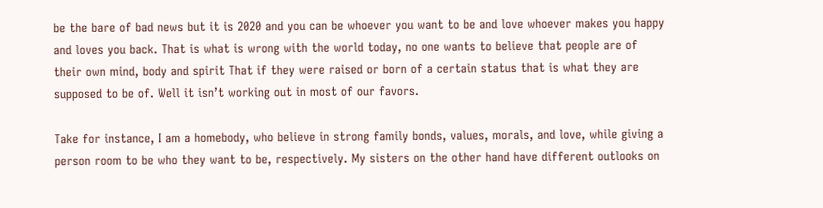be the bare of bad news but it is 2020 and you can be whoever you want to be and love whoever makes you happy and loves you back. That is what is wrong with the world today, no one wants to believe that people are of their own mind, body and spirit That if they were raised or born of a certain status that is what they are supposed to be of. Well it isn’t working out in most of our favors.

Take for instance, I am a homebody, who believe in strong family bonds, values, morals, and love, while giving a person room to be who they want to be, respectively. My sisters on the other hand have different outlooks on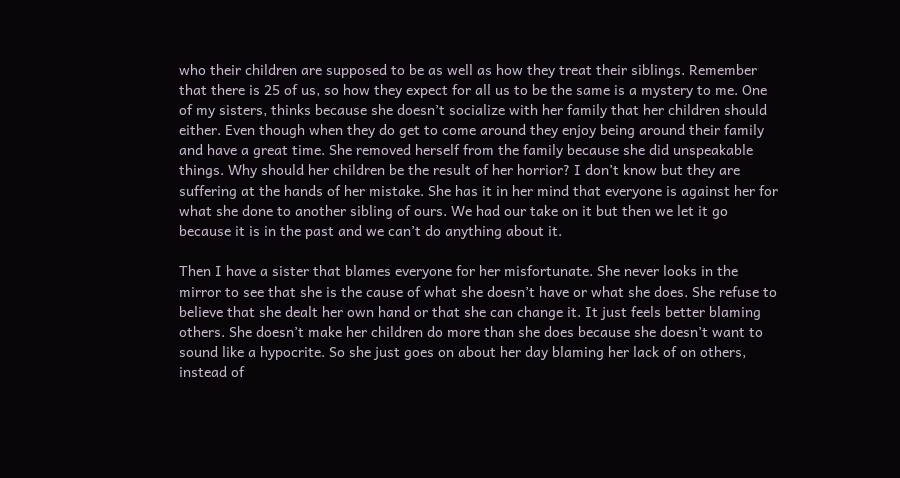who their children are supposed to be as well as how they treat their siblings. Remember that there is 25 of us, so how they expect for all us to be the same is a mystery to me. One of my sisters, thinks because she doesn’t socialize with her family that her children should either. Even though when they do get to come around they enjoy being around their family and have a great time. She removed herself from the family because she did unspeakable things. Why should her children be the result of her horrior? I don’t know but they are suffering at the hands of her mistake. She has it in her mind that everyone is against her for what she done to another sibling of ours. We had our take on it but then we let it go because it is in the past and we can’t do anything about it.

Then I have a sister that blames everyone for her misfortunate. She never looks in the mirror to see that she is the cause of what she doesn’t have or what she does. She refuse to believe that she dealt her own hand or that she can change it. It just feels better blaming others. She doesn’t make her children do more than she does because she doesn’t want to sound like a hypocrite. So she just goes on about her day blaming her lack of on others, instead of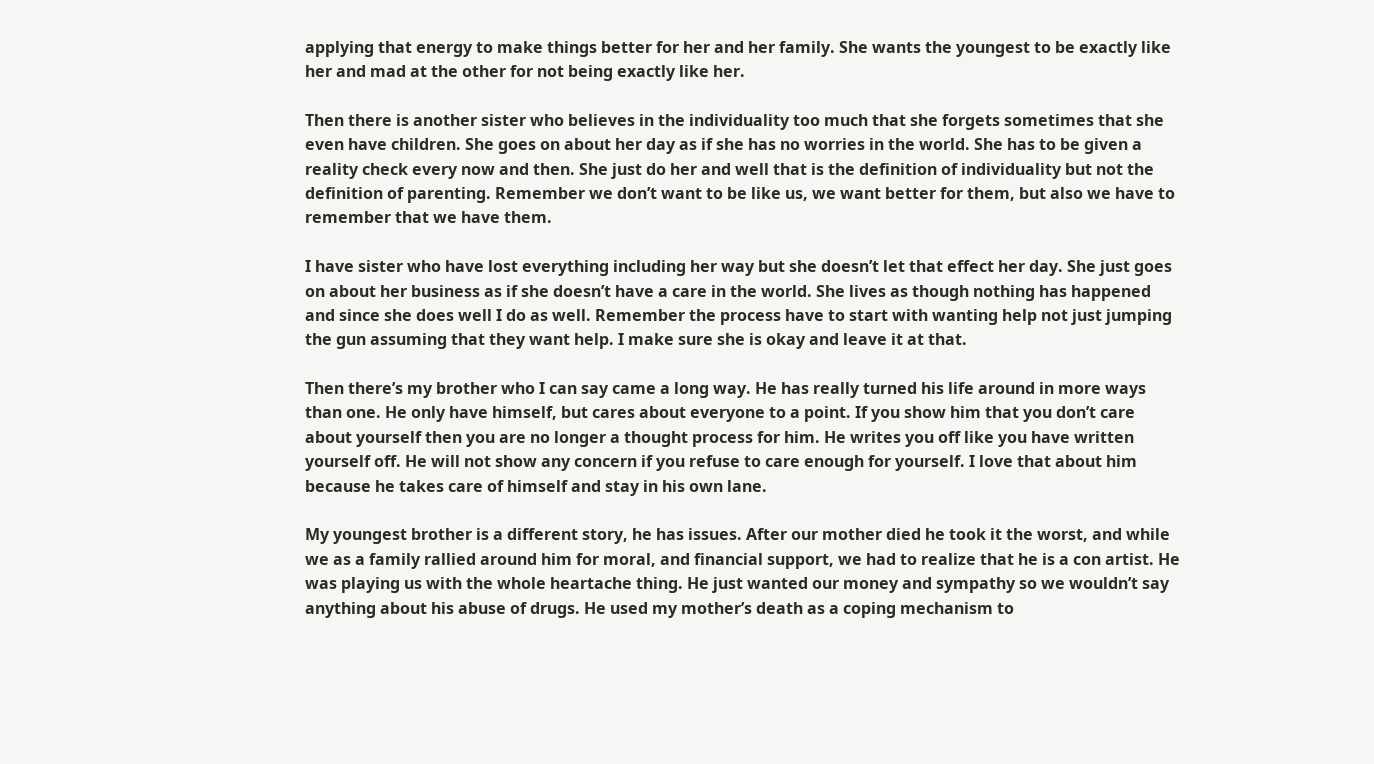applying that energy to make things better for her and her family. She wants the youngest to be exactly like her and mad at the other for not being exactly like her.

Then there is another sister who believes in the individuality too much that she forgets sometimes that she even have children. She goes on about her day as if she has no worries in the world. She has to be given a reality check every now and then. She just do her and well that is the definition of individuality but not the definition of parenting. Remember we don’t want to be like us, we want better for them, but also we have to remember that we have them.

I have sister who have lost everything including her way but she doesn’t let that effect her day. She just goes on about her business as if she doesn’t have a care in the world. She lives as though nothing has happened and since she does well I do as well. Remember the process have to start with wanting help not just jumping the gun assuming that they want help. I make sure she is okay and leave it at that.

Then there’s my brother who I can say came a long way. He has really turned his life around in more ways than one. He only have himself, but cares about everyone to a point. If you show him that you don’t care about yourself then you are no longer a thought process for him. He writes you off like you have written yourself off. He will not show any concern if you refuse to care enough for yourself. I love that about him because he takes care of himself and stay in his own lane.

My youngest brother is a different story, he has issues. After our mother died he took it the worst, and while we as a family rallied around him for moral, and financial support, we had to realize that he is a con artist. He was playing us with the whole heartache thing. He just wanted our money and sympathy so we wouldn’t say anything about his abuse of drugs. He used my mother’s death as a coping mechanism to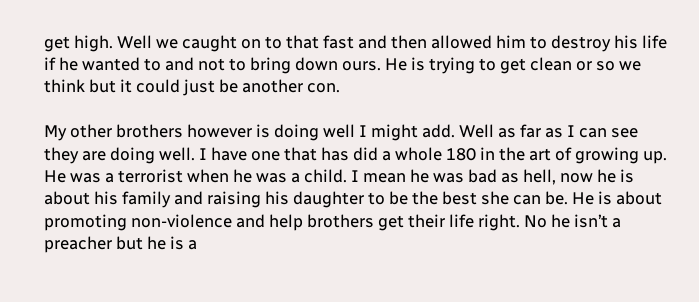get high. Well we caught on to that fast and then allowed him to destroy his life if he wanted to and not to bring down ours. He is trying to get clean or so we think but it could just be another con.

My other brothers however is doing well I might add. Well as far as I can see they are doing well. I have one that has did a whole 180 in the art of growing up. He was a terrorist when he was a child. I mean he was bad as hell, now he is about his family and raising his daughter to be the best she can be. He is about promoting non-violence and help brothers get their life right. No he isn’t a preacher but he is a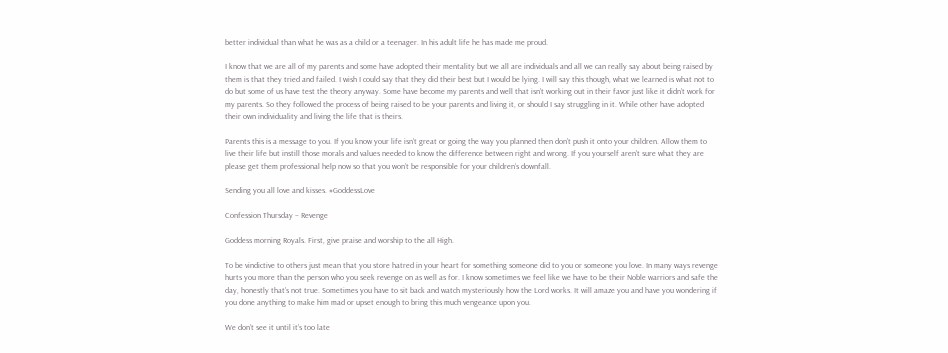better individual than what he was as a child or a teenager. In his adult life he has made me proud.

I know that we are all of my parents and some have adopted their mentality but we all are individuals and all we can really say about being raised by them is that they tried and failed. I wish I could say that they did their best but I would be lying. I will say this though, what we learned is what not to do but some of us have test the theory anyway. Some have become my parents and well that isn’t working out in their favor just like it didn’t work for my parents. So they followed the process of being raised to be your parents and living it, or should I say struggling in it. While other have adopted their own individuality and living the life that is theirs.

Parents this is a message to you. If you know your life isn’t great or going the way you planned then don’t push it onto your children. Allow them to live their life but instill those morals and values needed to know the difference between right and wrong. If you yourself aren’t sure what they are please get them professional help now so that you won’t be responsible for your children’s downfall.

Sending you all love and kisses. #GoddessLove

Confession Thursday – Revenge

Goddess morning Royals. First, give praise and worship to the all High.

To be vindictive to others just mean that you store hatred in your heart for something someone did to you or someone you love. In many ways revenge hurts you more than the person who you seek revenge on as well as for. I know sometimes we feel like we have to be their Noble warriors and safe the day, honestly that’s not true. Sometimes you have to sit back and watch mysteriously how the Lord works. It will amaze you and have you wondering if you done anything to make him mad or upset enough to bring this much vengeance upon you.

We don’t see it until it’s too late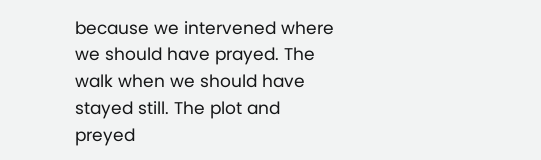because we intervened where we should have prayed. The walk when we should have stayed still. The plot and preyed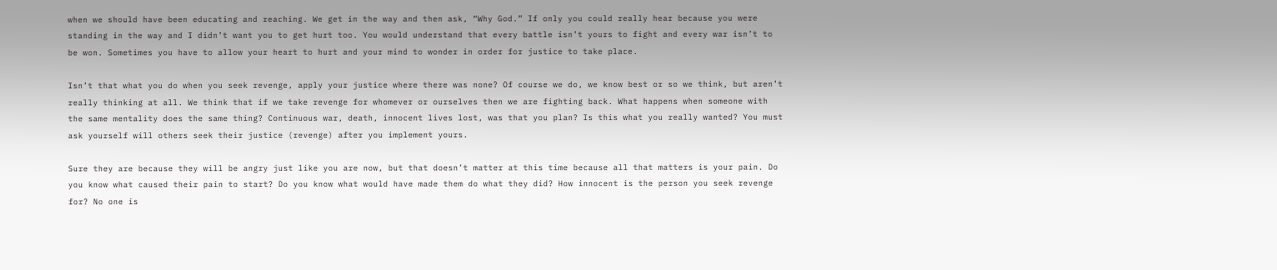when we should have been educating and reaching. We get in the way and then ask, “Why God.” If only you could really hear because you were standing in the way and I didn’t want you to get hurt too. You would understand that every battle isn’t yours to fight and every war isn’t to be won. Sometimes you have to allow your heart to hurt and your mind to wonder in order for justice to take place.

Isn’t that what you do when you seek revenge, apply your justice where there was none? Of course we do, we know best or so we think, but aren’t really thinking at all. We think that if we take revenge for whomever or ourselves then we are fighting back. What happens when someone with the same mentality does the same thing? Continuous war, death, innocent lives lost, was that you plan? Is this what you really wanted? You must ask yourself will others seek their justice (revenge) after you implement yours.

Sure they are because they will be angry just like you are now, but that doesn’t matter at this time because all that matters is your pain. Do you know what caused their pain to start? Do you know what would have made them do what they did? How innocent is the person you seek revenge for? No one is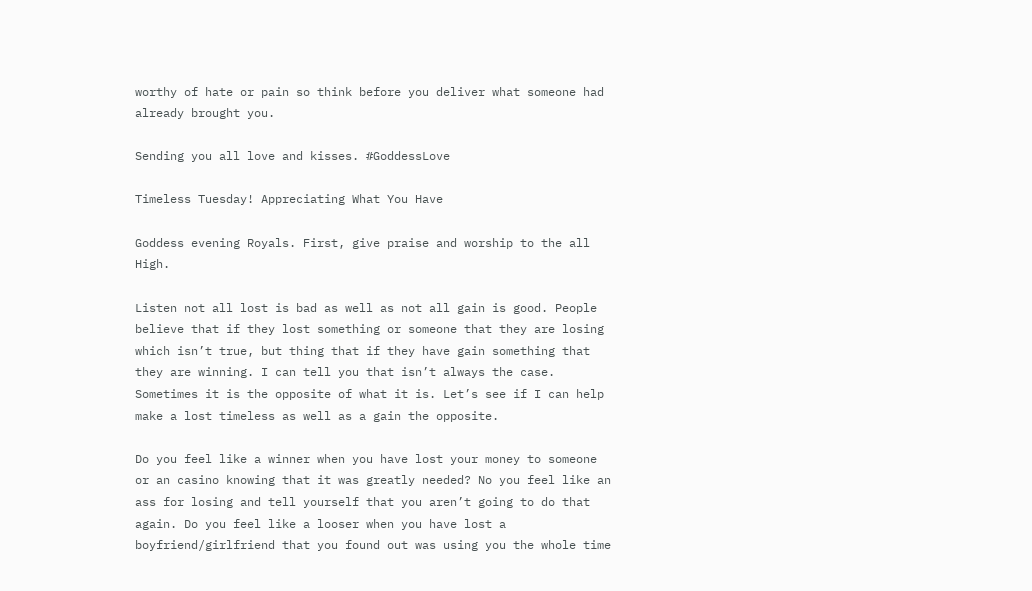worthy of hate or pain so think before you deliver what someone had already brought you.

Sending you all love and kisses. #GoddessLove

Timeless Tuesday! Appreciating What You Have

Goddess evening Royals. First, give praise and worship to the all High.

Listen not all lost is bad as well as not all gain is good. People believe that if they lost something or someone that they are losing which isn’t true, but thing that if they have gain something that they are winning. I can tell you that isn’t always the case. Sometimes it is the opposite of what it is. Let’s see if I can help make a lost timeless as well as a gain the opposite.

Do you feel like a winner when you have lost your money to someone or an casino knowing that it was greatly needed? No you feel like an ass for losing and tell yourself that you aren’t going to do that again. Do you feel like a looser when you have lost a boyfriend/girlfriend that you found out was using you the whole time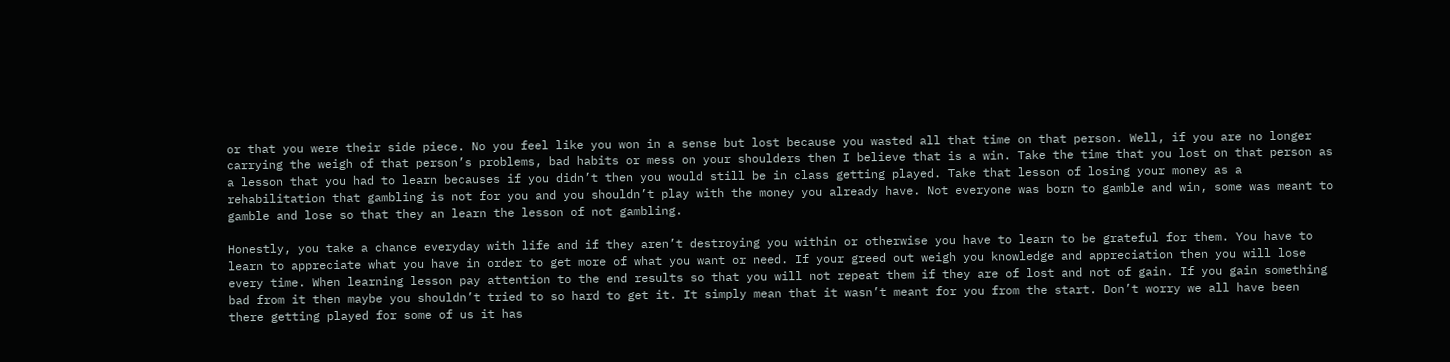or that you were their side piece. No you feel like you won in a sense but lost because you wasted all that time on that person. Well, if you are no longer carrying the weigh of that person’s problems, bad habits or mess on your shoulders then I believe that is a win. Take the time that you lost on that person as a lesson that you had to learn becauses if you didn’t then you would still be in class getting played. Take that lesson of losing your money as a rehabilitation that gambling is not for you and you shouldn’t play with the money you already have. Not everyone was born to gamble and win, some was meant to gamble and lose so that they an learn the lesson of not gambling.

Honestly, you take a chance everyday with life and if they aren’t destroying you within or otherwise you have to learn to be grateful for them. You have to learn to appreciate what you have in order to get more of what you want or need. If your greed out weigh you knowledge and appreciation then you will lose every time. When learning lesson pay attention to the end results so that you will not repeat them if they are of lost and not of gain. If you gain something bad from it then maybe you shouldn’t tried to so hard to get it. It simply mean that it wasn’t meant for you from the start. Don’t worry we all have been there getting played for some of us it has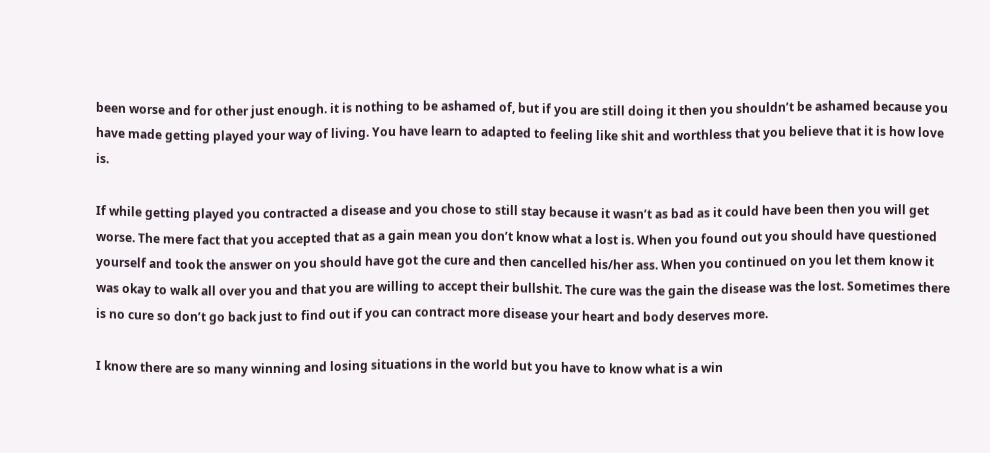been worse and for other just enough. it is nothing to be ashamed of, but if you are still doing it then you shouldn’t be ashamed because you have made getting played your way of living. You have learn to adapted to feeling like shit and worthless that you believe that it is how love is.

If while getting played you contracted a disease and you chose to still stay because it wasn’t as bad as it could have been then you will get worse. The mere fact that you accepted that as a gain mean you don’t know what a lost is. When you found out you should have questioned yourself and took the answer on you should have got the cure and then cancelled his/her ass. When you continued on you let them know it was okay to walk all over you and that you are willing to accept their bullshit. The cure was the gain the disease was the lost. Sometimes there is no cure so don’t go back just to find out if you can contract more disease your heart and body deserves more.

I know there are so many winning and losing situations in the world but you have to know what is a win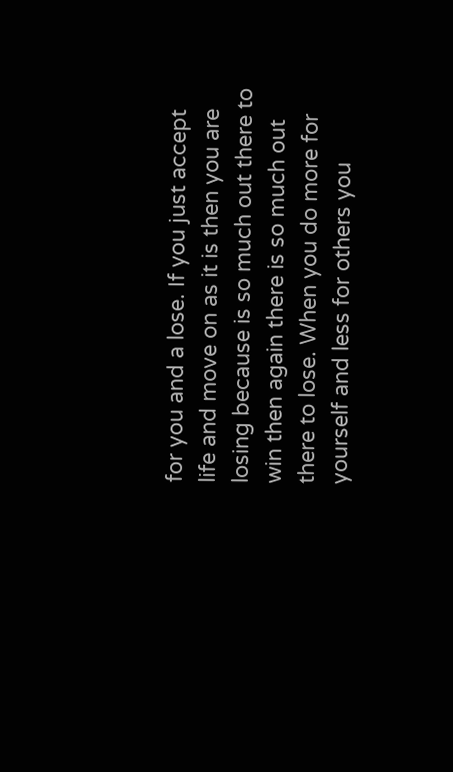for you and a lose. If you just accept life and move on as it is then you are losing because is so much out there to win then again there is so much out there to lose. When you do more for yourself and less for others you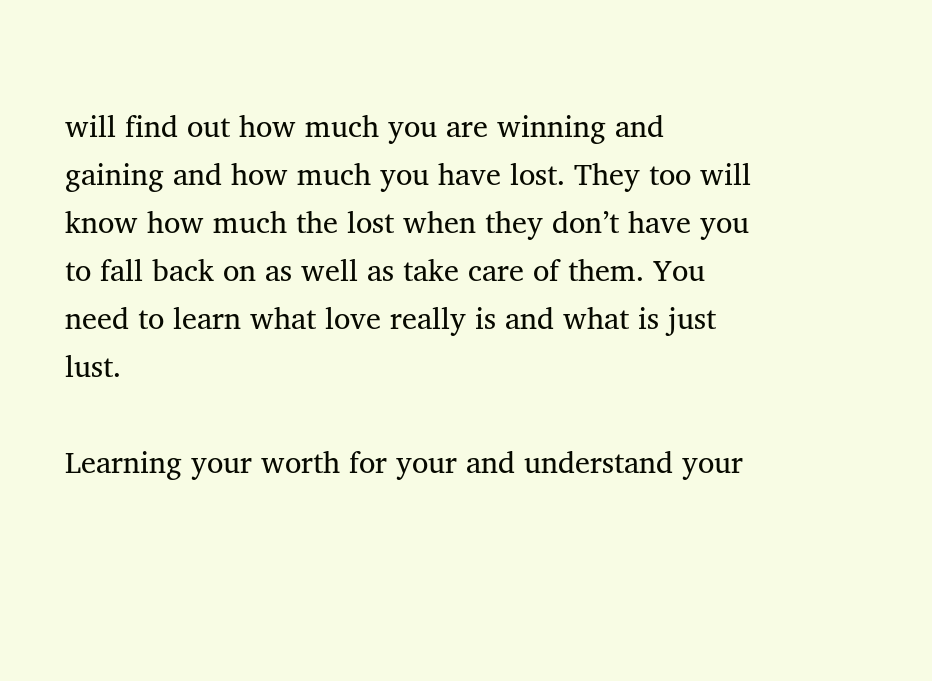will find out how much you are winning and gaining and how much you have lost. They too will know how much the lost when they don’t have you to fall back on as well as take care of them. You need to learn what love really is and what is just lust.

Learning your worth for your and understand your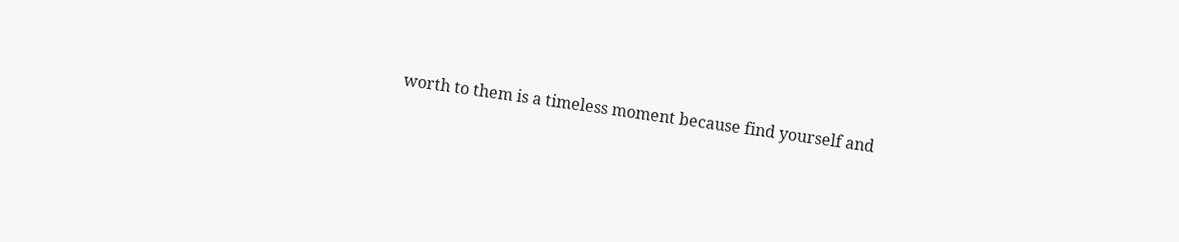worth to them is a timeless moment because find yourself and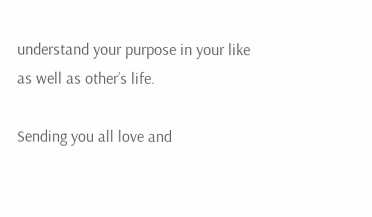understand your purpose in your like as well as other’s life.

Sending you all love and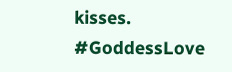kisses. #GoddessLove